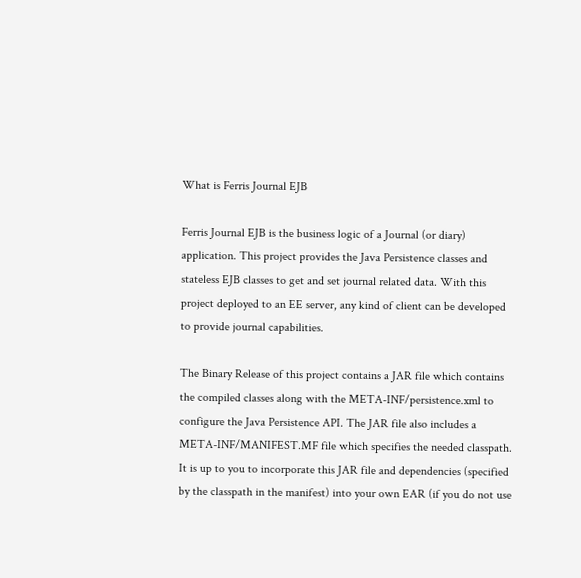What is Ferris Journal EJB

Ferris Journal EJB is the business logic of a Journal (or diary) application. This project provides the Java Persistence classes and stateless EJB classes to get and set journal related data. With this project deployed to an EE server, any kind of client can be developed to provide journal capabilities.

The Binary Release of this project contains a JAR file which contains the compiled classes along with the META-INF/persistence.xml to configure the Java Persistence API. The JAR file also includes a META-INF/MANIFEST.MF file which specifies the needed classpath. It is up to you to incorporate this JAR file and dependencies (specified by the classpath in the manifest) into your own EAR (if you do not use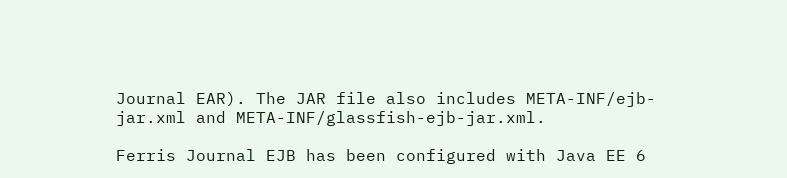Journal EAR). The JAR file also includes META-INF/ejb-jar.xml and META-INF/glassfish-ejb-jar.xml.

Ferris Journal EJB has been configured with Java EE 6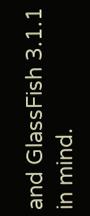and GlassFish 3.1.1 in mind.